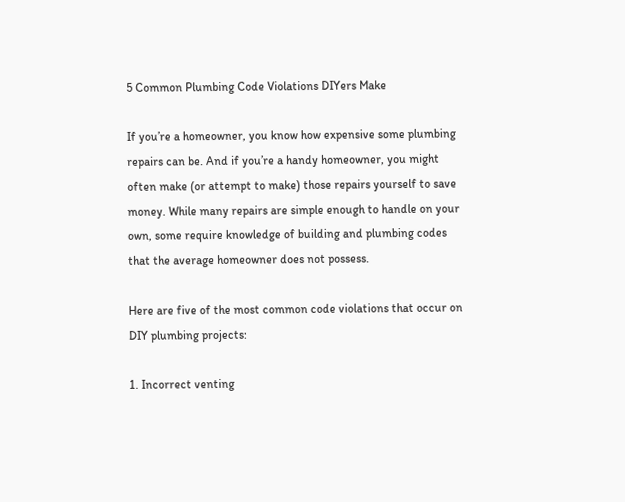5 Common Plumbing Code Violations DIYers Make

If you’re a homeowner, you know how expensive some plumbing repairs can be. And if you’re a handy homeowner, you might often make (or attempt to make) those repairs yourself to save money. While many repairs are simple enough to handle on your own, some require knowledge of building and plumbing codes that the average homeowner does not possess.

Here are five of the most common code violations that occur on DIY plumbing projects:

1. Incorrect venting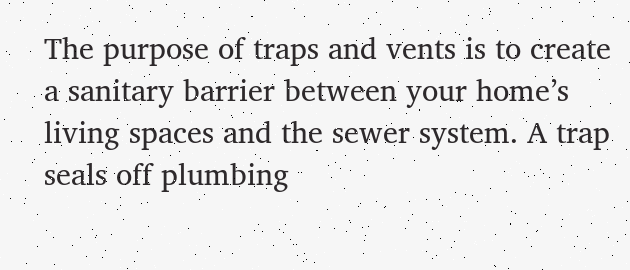The purpose of traps and vents is to create a sanitary barrier between your home’s living spaces and the sewer system. A trap seals off plumbing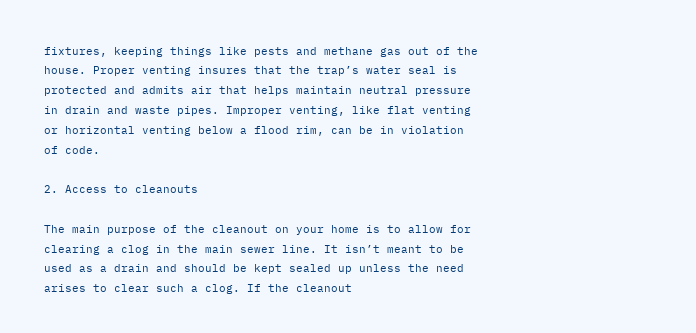fixtures, keeping things like pests and methane gas out of the house. Proper venting insures that the trap’s water seal is protected and admits air that helps maintain neutral pressure in drain and waste pipes. Improper venting, like flat venting or horizontal venting below a flood rim, can be in violation of code.

2. Access to cleanouts

The main purpose of the cleanout on your home is to allow for clearing a clog in the main sewer line. It isn’t meant to be used as a drain and should be kept sealed up unless the need arises to clear such a clog. If the cleanout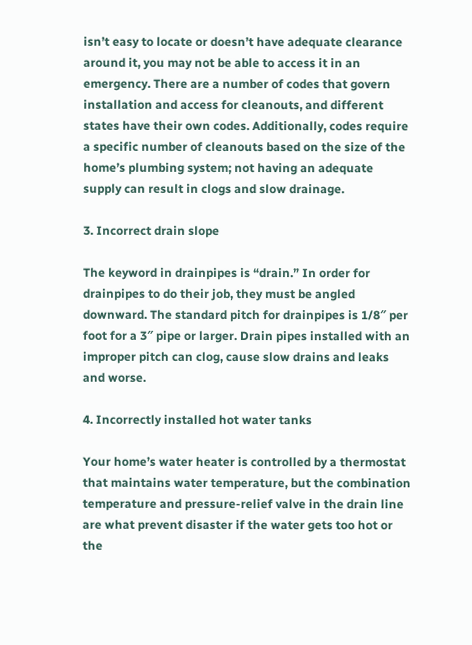isn’t easy to locate or doesn’t have adequate clearance around it, you may not be able to access it in an emergency. There are a number of codes that govern installation and access for cleanouts, and different states have their own codes. Additionally, codes require a specific number of cleanouts based on the size of the home’s plumbing system; not having an adequate supply can result in clogs and slow drainage.

3. Incorrect drain slope

The keyword in drainpipes is “drain.” In order for drainpipes to do their job, they must be angled downward. The standard pitch for drainpipes is 1/8″ per foot for a 3″ pipe or larger. Drain pipes installed with an improper pitch can clog, cause slow drains and leaks and worse.

4. Incorrectly installed hot water tanks

Your home’s water heater is controlled by a thermostat that maintains water temperature, but the combination temperature and pressure-relief valve in the drain line are what prevent disaster if the water gets too hot or the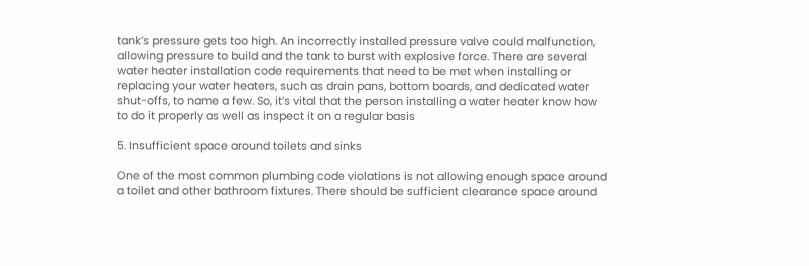tank’s pressure gets too high. An incorrectly installed pressure valve could malfunction, allowing pressure to build and the tank to burst with explosive force. There are several water heater installation code requirements that need to be met when installing or replacing your water heaters, such as drain pans, bottom boards, and dedicated water shut-offs, to name a few. So, it’s vital that the person installing a water heater know how to do it properly as well as inspect it on a regular basis

5. Insufficient space around toilets and sinks

One of the most common plumbing code violations is not allowing enough space around a toilet and other bathroom fixtures. There should be sufficient clearance space around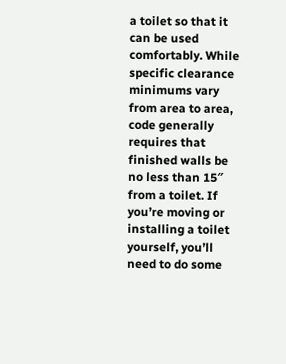a toilet so that it can be used comfortably. While specific clearance minimums vary from area to area, code generally requires that finished walls be no less than 15″ from a toilet. If you’re moving or installing a toilet yourself, you’ll need to do some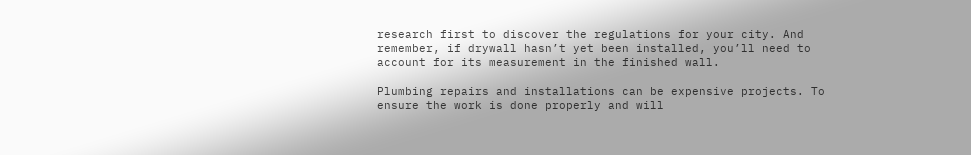research first to discover the regulations for your city. And remember, if drywall hasn’t yet been installed, you’ll need to account for its measurement in the finished wall.

Plumbing repairs and installations can be expensive projects. To ensure the work is done properly and will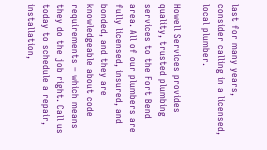last for many years, consider calling in a licensed, local plumber.

Howell Services provides quality, trusted plumbing services to the Fort Bend area. All of our plumbers are fully licensed, insured, and bonded, and they are knowledgeable about code requirements – which means they do the job right. Call us today to schedule a repair, installation,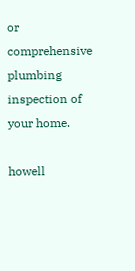or comprehensive plumbing inspection of your home.

howell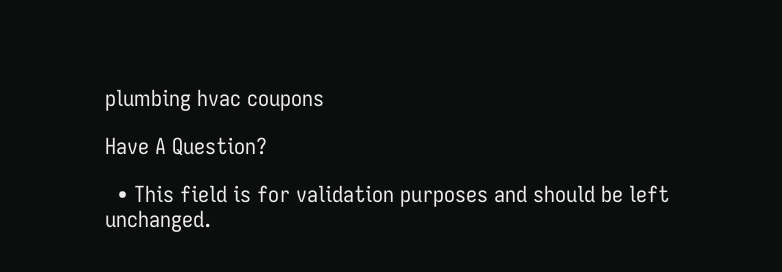plumbing hvac coupons

Have A Question?

  • This field is for validation purposes and should be left unchanged.